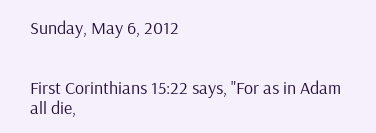Sunday, May 6, 2012


First Corinthians 15:22 says, "For as in Adam all die,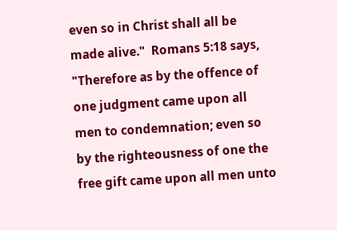even so in Christ shall all be made alive."  Romans 5:18 says, "Therefore as by the offence of one judgment came upon all men to condemnation; even so by the righteousness of one the free gift came upon all men unto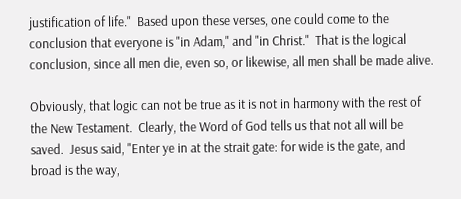justification of life."  Based upon these verses, one could come to the conclusion that everyone is "in Adam," and "in Christ."  That is the logical conclusion, since all men die, even so, or likewise, all men shall be made alive.

Obviously, that logic can not be true as it is not in harmony with the rest of the New Testament.  Clearly, the Word of God tells us that not all will be saved.  Jesus said, "Enter ye in at the strait gate: for wide is the gate, and broad is the way,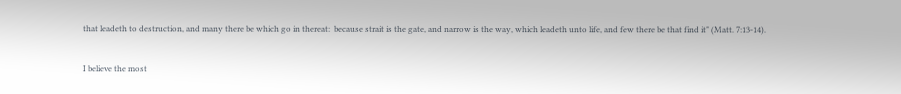that leadeth to destruction, and many there be which go in thereat:  because strait is the gate, and narrow is the way, which leadeth unto life, and few there be that find it" (Matt. 7:13-14).

I believe the most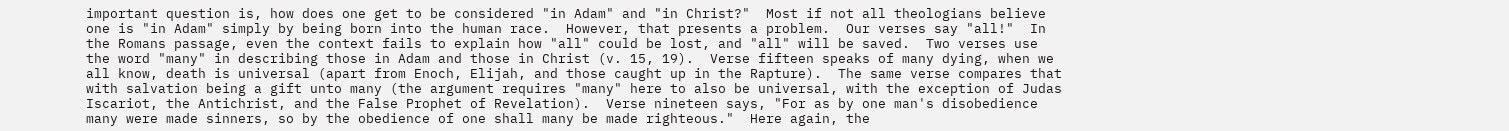important question is, how does one get to be considered "in Adam" and "in Christ?"  Most if not all theologians believe one is "in Adam" simply by being born into the human race.  However, that presents a problem.  Our verses say "all!"  In the Romans passage, even the context fails to explain how "all" could be lost, and "all" will be saved.  Two verses use the word "many" in describing those in Adam and those in Christ (v. 15, 19).  Verse fifteen speaks of many dying, when we all know, death is universal (apart from Enoch, Elijah, and those caught up in the Rapture).  The same verse compares that with salvation being a gift unto many (the argument requires "many" here to also be universal, with the exception of Judas Iscariot, the Antichrist, and the False Prophet of Revelation).  Verse nineteen says, "For as by one man's disobedience many were made sinners, so by the obedience of one shall many be made righteous."  Here again, the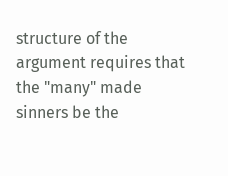structure of the argument requires that the "many" made sinners be the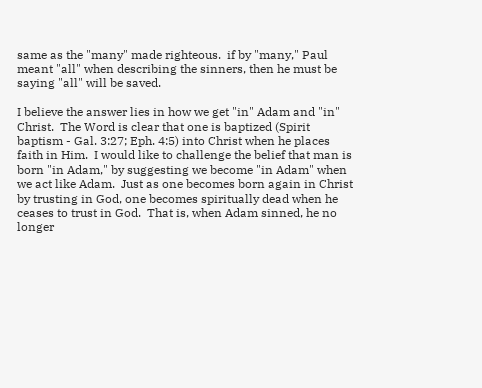same as the "many" made righteous.  if by "many," Paul meant "all" when describing the sinners, then he must be saying "all" will be saved.

I believe the answer lies in how we get "in" Adam and "in" Christ.  The Word is clear that one is baptized (Spirit baptism - Gal. 3:27; Eph. 4:5) into Christ when he places faith in Him.  I would like to challenge the belief that man is born "in Adam," by suggesting we become "in Adam" when we act like Adam.  Just as one becomes born again in Christ by trusting in God, one becomes spiritually dead when he ceases to trust in God.  That is, when Adam sinned, he no longer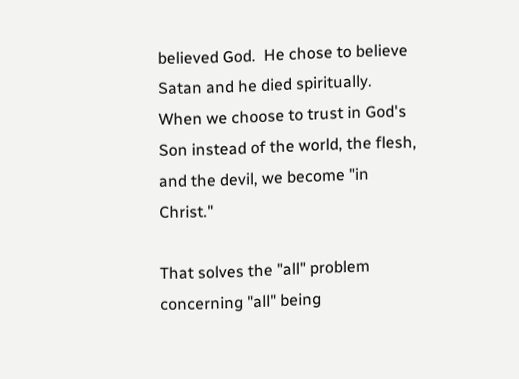believed God.  He chose to believe Satan and he died spiritually.  When we choose to trust in God's Son instead of the world, the flesh, and the devil, we become "in Christ."

That solves the "all" problem concerning "all" being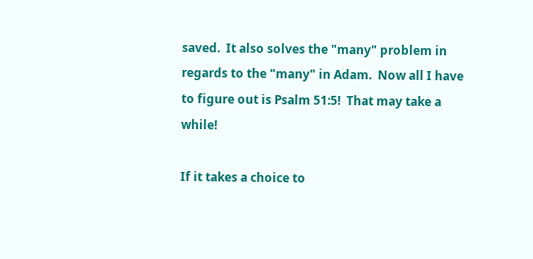saved.  It also solves the "many" problem in regards to the "many" in Adam.  Now all I have to figure out is Psalm 51:5!  That may take a while!

If it takes a choice to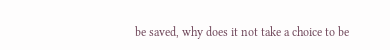be saved, why does it not take a choice to be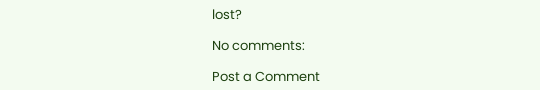lost?

No comments:

Post a Comment